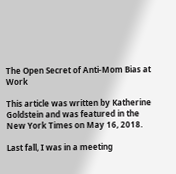The Open Secret of Anti-Mom Bias at Work

This article was written by Katherine Goldstein and was featured in the New York Times on May 16, 2018.

Last fall, I was in a meeting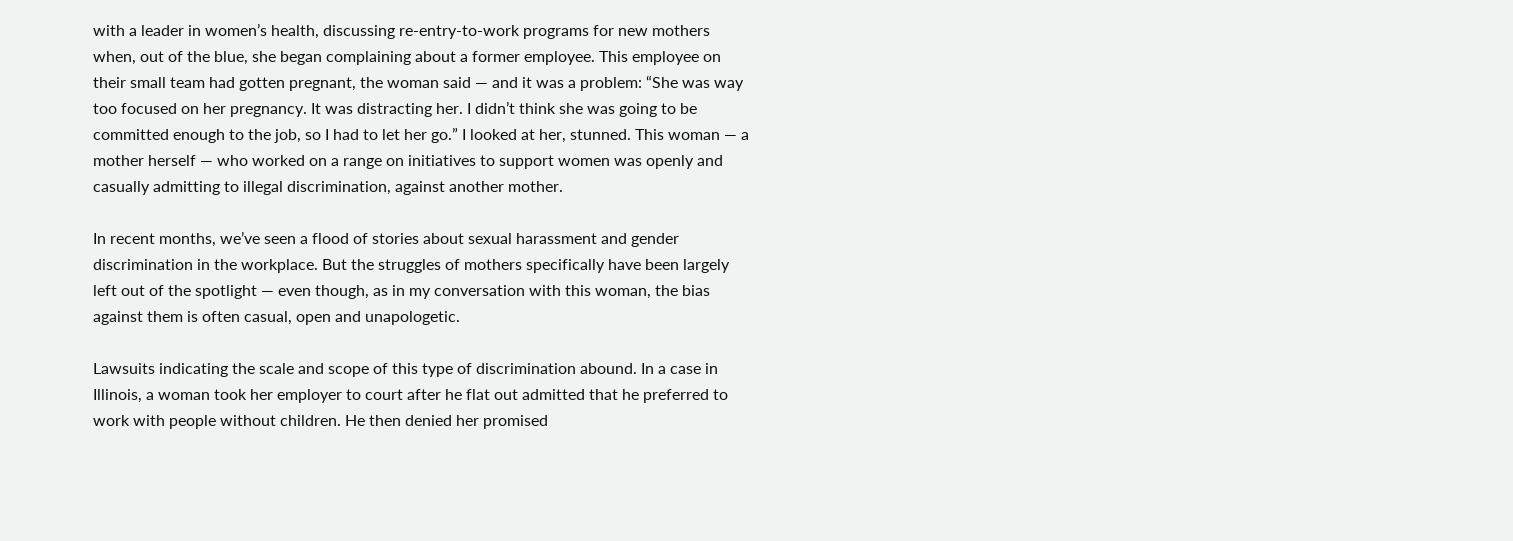with a leader in women’s health, discussing re-entry-to-work programs for new mothers when, out of the blue, she began complaining about a former employee. This employee on their small team had gotten pregnant, the woman said — and it was a problem: “She was way too focused on her pregnancy. It was distracting her. I didn’t think she was going to be committed enough to the job, so I had to let her go.” I looked at her, stunned. This woman — a mother herself — who worked on a range on initiatives to support women was openly and casually admitting to illegal discrimination, against another mother.

In recent months, we’ve seen a flood of stories about sexual harassment and gender discrimination in the workplace. But the struggles of mothers specifically have been largely left out of the spotlight — even though, as in my conversation with this woman, the bias against them is often casual, open and unapologetic.

Lawsuits indicating the scale and scope of this type of discrimination abound. In a case in Illinois, a woman took her employer to court after he flat out admitted that he preferred to work with people without children. He then denied her promised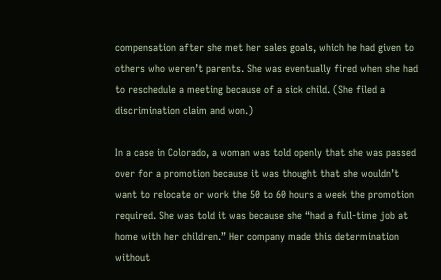compensation after she met her sales goals, which he had given to others who weren’t parents. She was eventually fired when she had to reschedule a meeting because of a sick child. (She filed a discrimination claim and won.)

In a case in Colorado, a woman was told openly that she was passed over for a promotion because it was thought that she wouldn’t want to relocate or work the 50 to 60 hours a week the promotion required. She was told it was because she “had a full-time job at home with her children.” Her company made this determination without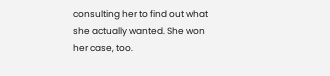consulting her to find out what she actually wanted. She won her case, too.